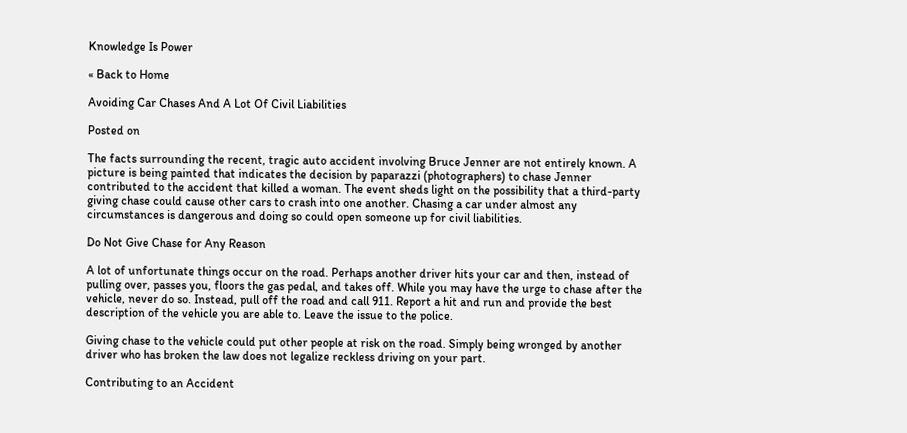Knowledge Is Power

« Back to Home

Avoiding Car Chases And A Lot Of Civil Liabilities

Posted on

The facts surrounding the recent, tragic auto accident involving Bruce Jenner are not entirely known. A picture is being painted that indicates the decision by paparazzi (photographers) to chase Jenner contributed to the accident that killed a woman. The event sheds light on the possibility that a third-party giving chase could cause other cars to crash into one another. Chasing a car under almost any circumstances is dangerous and doing so could open someone up for civil liabilities.

Do Not Give Chase for Any Reason

A lot of unfortunate things occur on the road. Perhaps another driver hits your car and then, instead of pulling over, passes you, floors the gas pedal, and takes off. While you may have the urge to chase after the vehicle, never do so. Instead, pull off the road and call 911. Report a hit and run and provide the best description of the vehicle you are able to. Leave the issue to the police.

Giving chase to the vehicle could put other people at risk on the road. Simply being wronged by another driver who has broken the law does not legalize reckless driving on your part.

Contributing to an Accident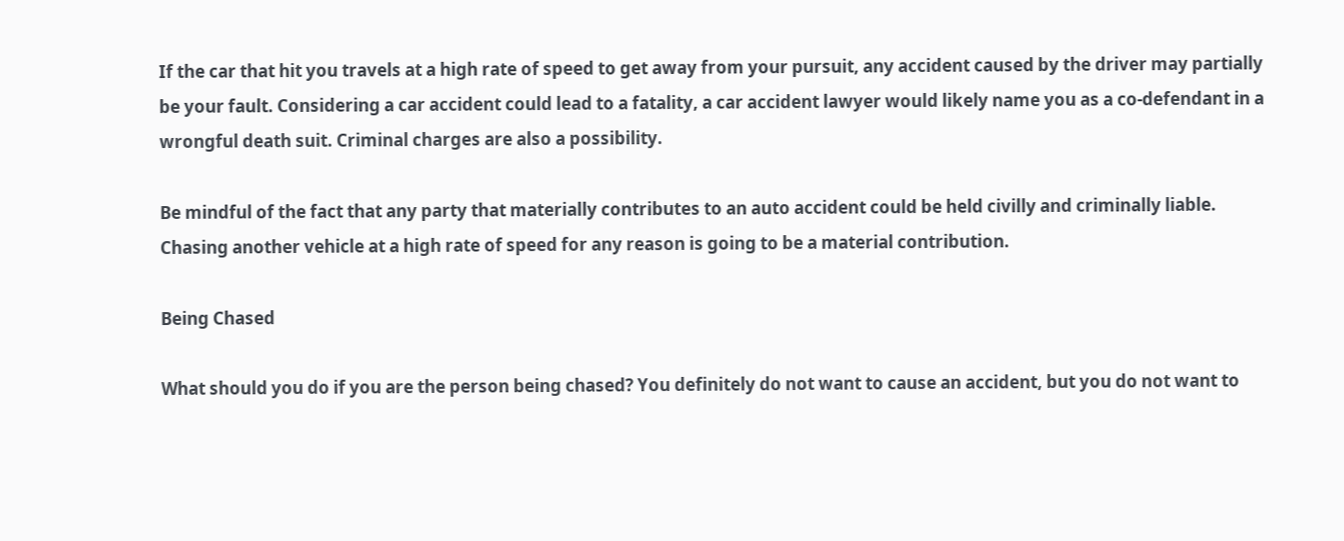If the car that hit you travels at a high rate of speed to get away from your pursuit, any accident caused by the driver may partially be your fault. Considering a car accident could lead to a fatality, a car accident lawyer would likely name you as a co-defendant in a wrongful death suit. Criminal charges are also a possibility.

Be mindful of the fact that any party that materially contributes to an auto accident could be held civilly and criminally liable. Chasing another vehicle at a high rate of speed for any reason is going to be a material contribution.

Being Chased

What should you do if you are the person being chased? You definitely do not want to cause an accident, but you do not want to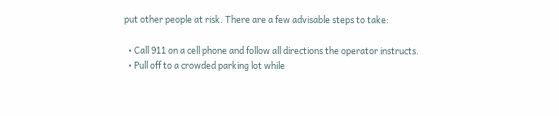put other people at risk. There are a few advisable steps to take:

  • Call 911 on a cell phone and follow all directions the operator instructs.
  • Pull off to a crowded parking lot while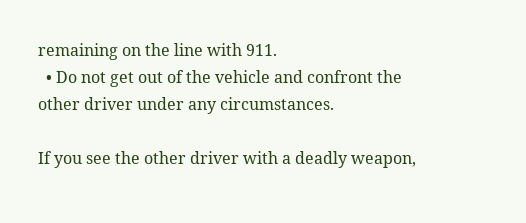remaining on the line with 911.
  • Do not get out of the vehicle and confront the other driver under any circumstances.

If you see the other driver with a deadly weapon,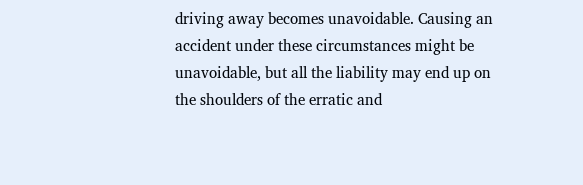driving away becomes unavoidable. Causing an accident under these circumstances might be unavoidable, but all the liability may end up on the shoulders of the erratic and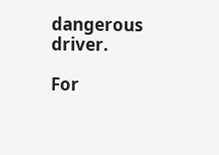dangerous driver.

For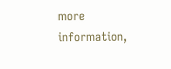more information,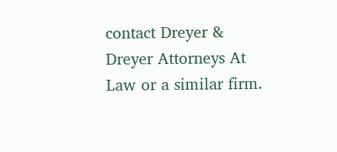contact Dreyer & Dreyer Attorneys At Law or a similar firm.